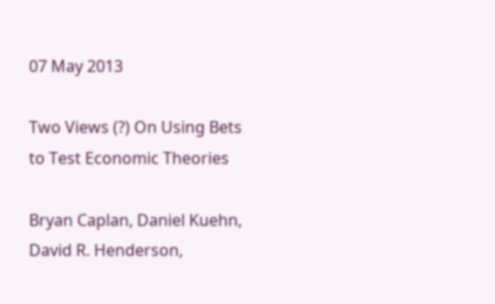07 May 2013

Two Views (?) On Using Bets to Test Economic Theories

Bryan Caplan, Daniel Kuehn, David R. Henderson,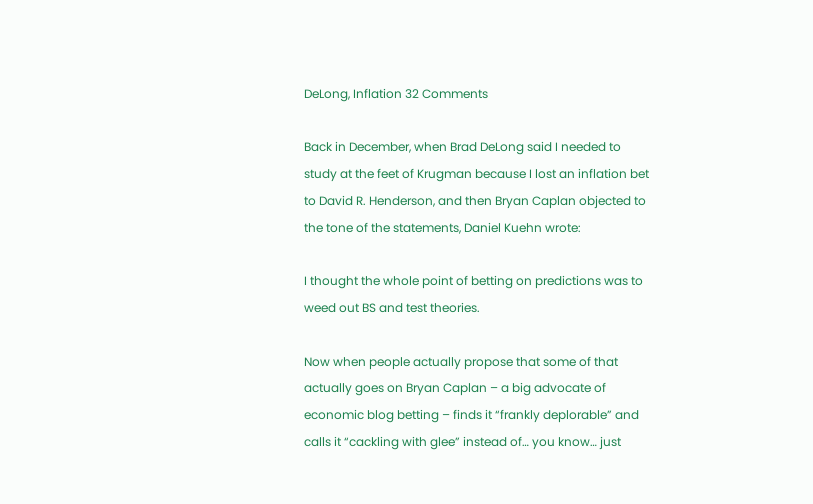DeLong, Inflation 32 Comments

Back in December, when Brad DeLong said I needed to study at the feet of Krugman because I lost an inflation bet to David R. Henderson, and then Bryan Caplan objected to the tone of the statements, Daniel Kuehn wrote:

I thought the whole point of betting on predictions was to weed out BS and test theories.

Now when people actually propose that some of that actually goes on Bryan Caplan – a big advocate of economic blog betting – finds it “frankly deplorable” and calls it “cackling with glee” instead of… you know… just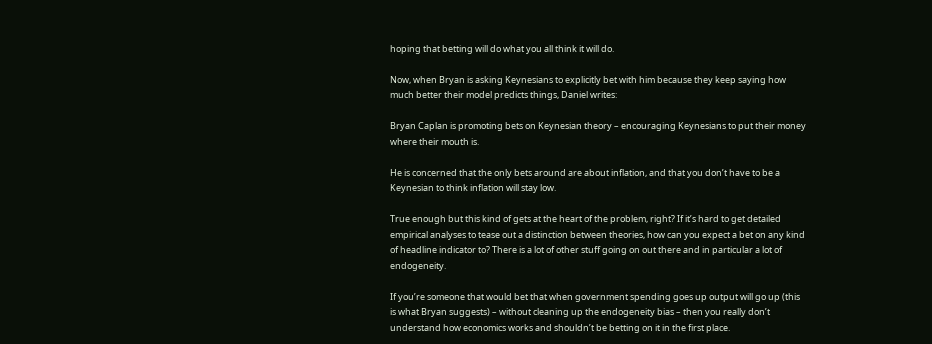hoping that betting will do what you all think it will do.

Now, when Bryan is asking Keynesians to explicitly bet with him because they keep saying how much better their model predicts things, Daniel writes:

Bryan Caplan is promoting bets on Keynesian theory – encouraging Keynesians to put their money where their mouth is.

He is concerned that the only bets around are about inflation, and that you don’t have to be a Keynesian to think inflation will stay low.

True enough but this kind of gets at the heart of the problem, right? If it’s hard to get detailed empirical analyses to tease out a distinction between theories, how can you expect a bet on any kind of headline indicator to? There is a lot of other stuff going on out there and in particular a lot of endogeneity.

If you’re someone that would bet that when government spending goes up output will go up (this is what Bryan suggests) – without cleaning up the endogeneity bias – then you really don’t understand how economics works and shouldn’t be betting on it in the first place.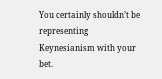You certainly shouldn’t be representing Keynesianism with your bet.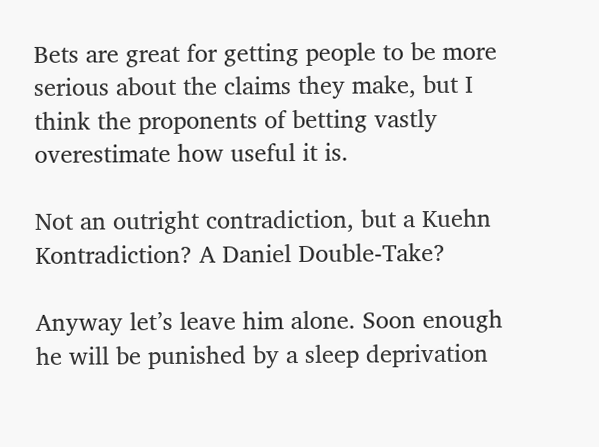Bets are great for getting people to be more serious about the claims they make, but I think the proponents of betting vastly overestimate how useful it is.

Not an outright contradiction, but a Kuehn Kontradiction? A Daniel Double-Take?

Anyway let’s leave him alone. Soon enough he will be punished by a sleep deprivation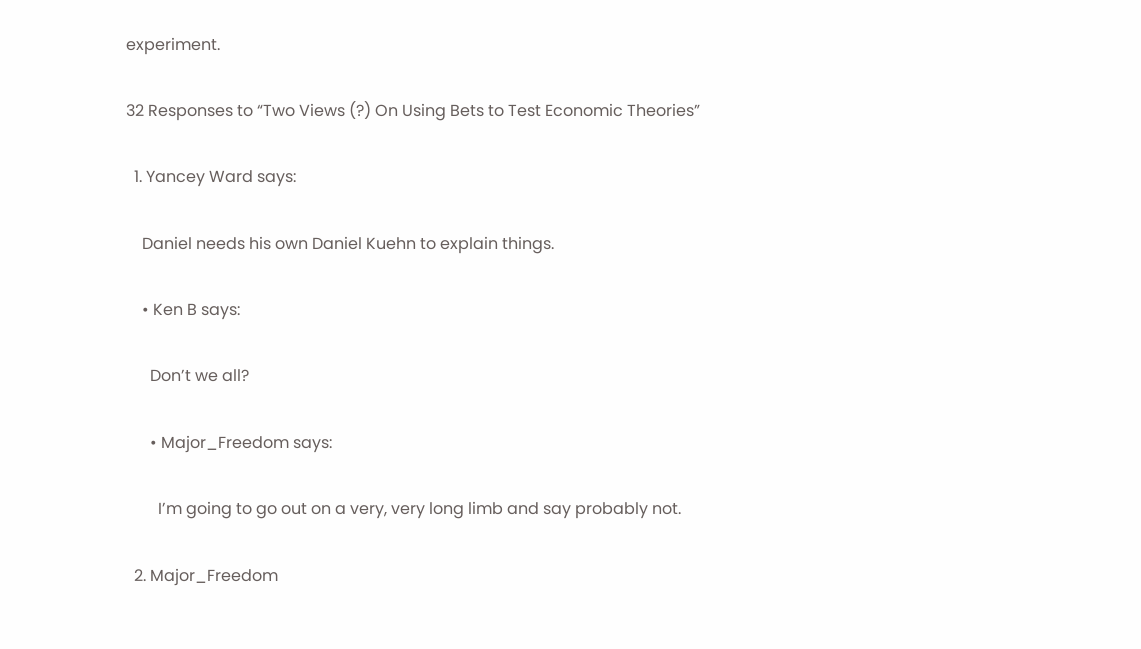experiment.

32 Responses to “Two Views (?) On Using Bets to Test Economic Theories”

  1. Yancey Ward says:

    Daniel needs his own Daniel Kuehn to explain things.

    • Ken B says:

      Don’t we all?

      • Major_Freedom says:

        I’m going to go out on a very, very long limb and say probably not.

  2. Major_Freedom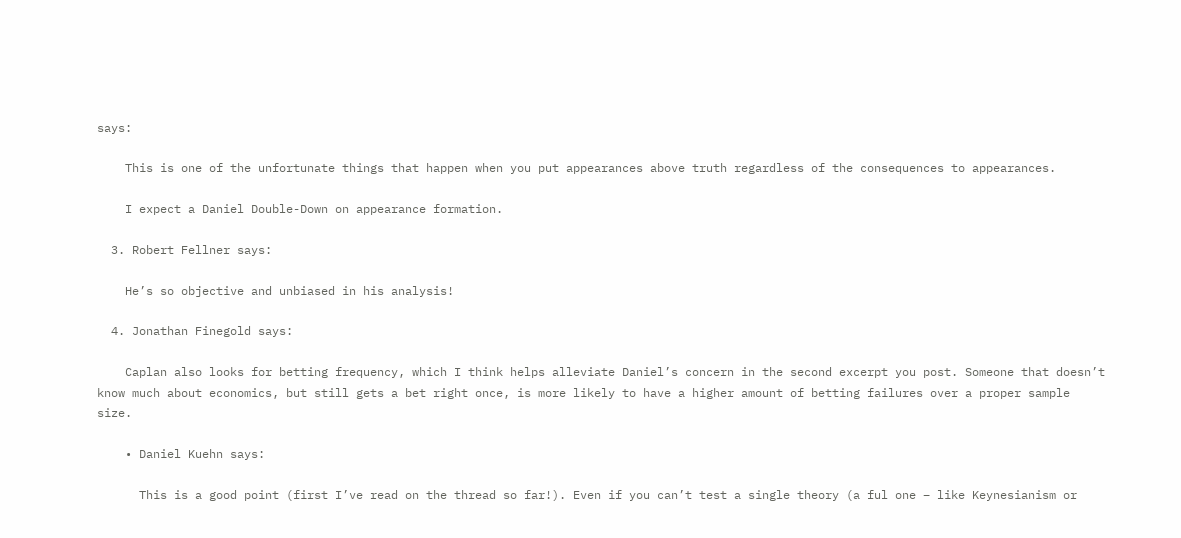says:

    This is one of the unfortunate things that happen when you put appearances above truth regardless of the consequences to appearances.

    I expect a Daniel Double-Down on appearance formation.

  3. Robert Fellner says:

    He’s so objective and unbiased in his analysis!

  4. Jonathan Finegold says:

    Caplan also looks for betting frequency, which I think helps alleviate Daniel’s concern in the second excerpt you post. Someone that doesn’t know much about economics, but still gets a bet right once, is more likely to have a higher amount of betting failures over a proper sample size.

    • Daniel Kuehn says:

      This is a good point (first I’ve read on the thread so far!). Even if you can’t test a single theory (a ful one – like Keynesianism or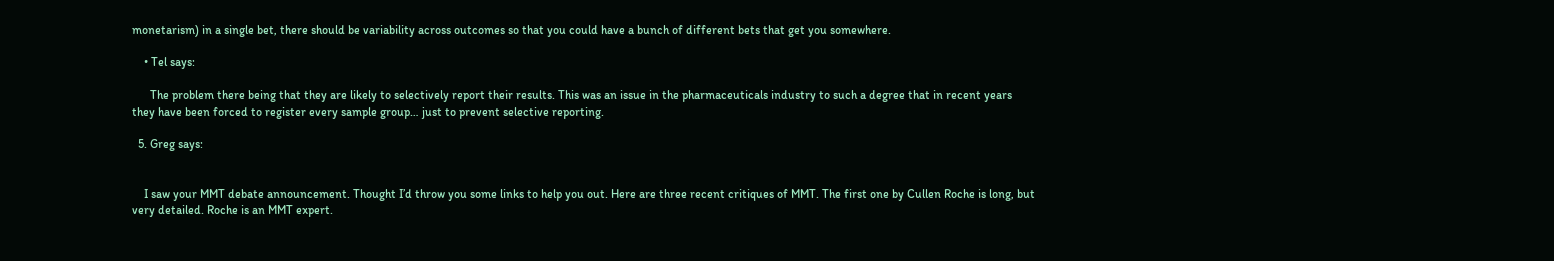monetarism) in a single bet, there should be variability across outcomes so that you could have a bunch of different bets that get you somewhere.

    • Tel says:

      The problem there being that they are likely to selectively report their results. This was an issue in the pharmaceuticals industry to such a degree that in recent years they have been forced to register every sample group… just to prevent selective reporting.

  5. Greg says:


    I saw your MMT debate announcement. Thought I’d throw you some links to help you out. Here are three recent critiques of MMT. The first one by Cullen Roche is long, but very detailed. Roche is an MMT expert.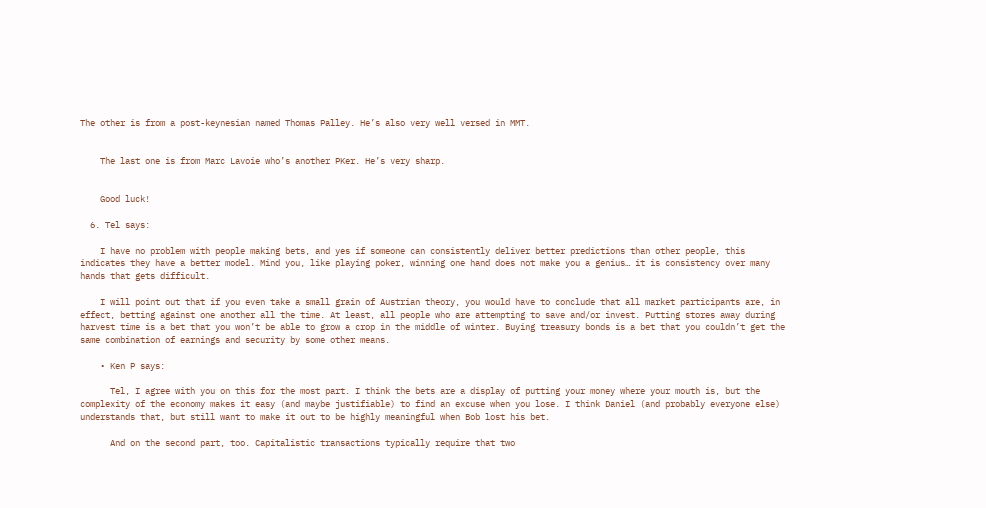The other is from a post-keynesian named Thomas Palley. He’s also very well versed in MMT.


    The last one is from Marc Lavoie who’s another PKer. He’s very sharp.


    Good luck!

  6. Tel says:

    I have no problem with people making bets, and yes if someone can consistently deliver better predictions than other people, this indicates they have a better model. Mind you, like playing poker, winning one hand does not make you a genius… it is consistency over many hands that gets difficult.

    I will point out that if you even take a small grain of Austrian theory, you would have to conclude that all market participants are, in effect, betting against one another all the time. At least, all people who are attempting to save and/or invest. Putting stores away during harvest time is a bet that you won’t be able to grow a crop in the middle of winter. Buying treasury bonds is a bet that you couldn’t get the same combination of earnings and security by some other means.

    • Ken P says:

      Tel, I agree with you on this for the most part. I think the bets are a display of putting your money where your mouth is, but the complexity of the economy makes it easy (and maybe justifiable) to find an excuse when you lose. I think Daniel (and probably everyone else) understands that, but still want to make it out to be highly meaningful when Bob lost his bet.

      And on the second part, too. Capitalistic transactions typically require that two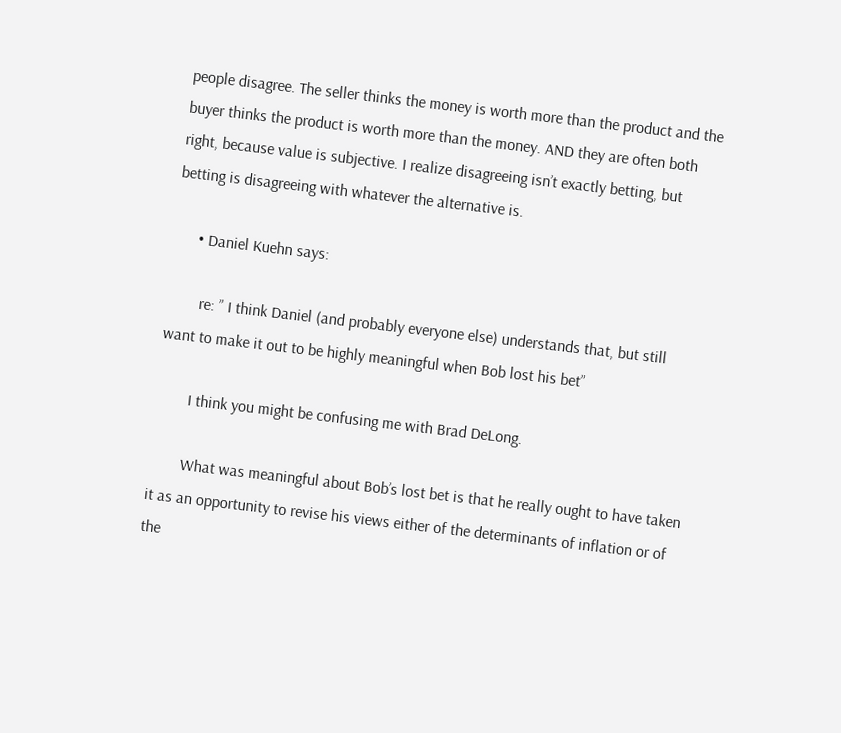people disagree. The seller thinks the money is worth more than the product and the buyer thinks the product is worth more than the money. AND they are often both right, because value is subjective. I realize disagreeing isn’t exactly betting, but betting is disagreeing with whatever the alternative is.

      • Daniel Kuehn says:

        re: ” I think Daniel (and probably everyone else) understands that, but still want to make it out to be highly meaningful when Bob lost his bet”

        I think you might be confusing me with Brad DeLong.

        What was meaningful about Bob’s lost bet is that he really ought to have taken it as an opportunity to revise his views either of the determinants of inflation or of the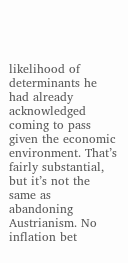likelihood of determinants he had already acknowledged coming to pass given the economic environment. That’s fairly substantial, but it’s not the same as abandoning Austrianism. No inflation bet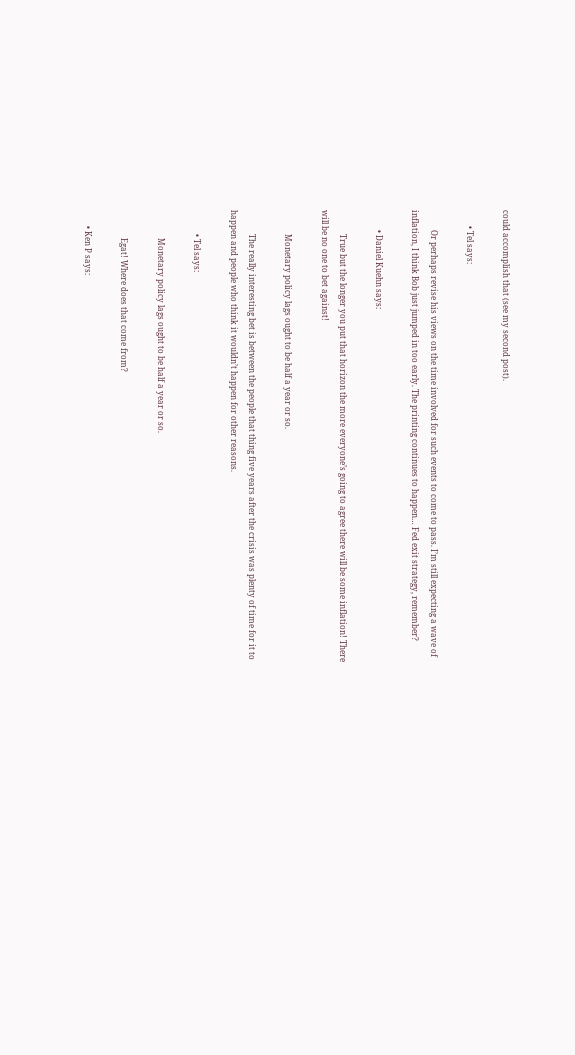could accomplish that (see my second post).

        • Tel says:

          Or perhaps revise his views on the time involved for such events to come to pass. I’m still expecting a wave of inflation, I think Bob just jumped in too early. The printing continues to happen… Fed exit strategy, remember?

          • Daniel Kuehn says:

            True but the longer you put that horizon the more everyone’s going to agree there will be some inflation! There will be no one to bet against!

            Monetary policy lags ought to be half a year or so.

            The really interesting bet is between the people that thing five years after the crisis was plenty of time for it to happen and people who think it wouldn’t happen for other reasons.

            • Tel says:

              Monetary policy lags ought to be half a year or so.

              Egat! Where does that come from?

        • Ken P says: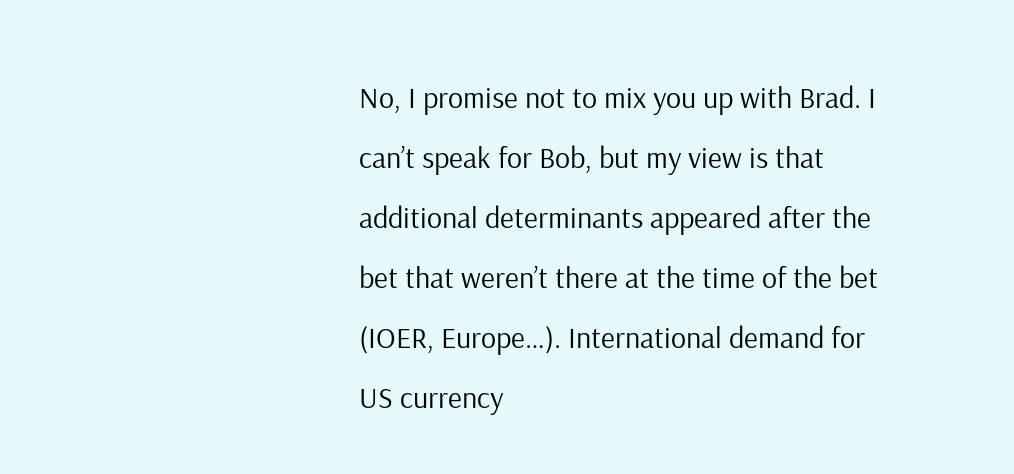No, I promise not to mix you up with Brad. I can’t speak for Bob, but my view is that additional determinants appeared after the bet that weren’t there at the time of the bet (IOER, Europe…). International demand for US currency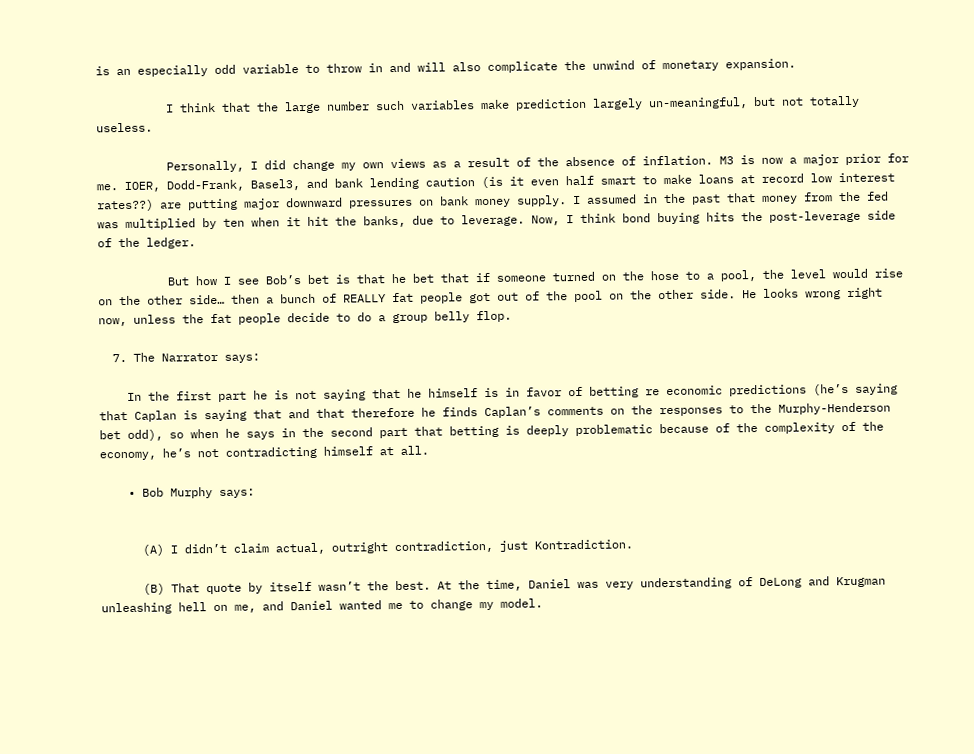is an especially odd variable to throw in and will also complicate the unwind of monetary expansion.

          I think that the large number such variables make prediction largely un-meaningful, but not totally useless.

          Personally, I did change my own views as a result of the absence of inflation. M3 is now a major prior for me. IOER, Dodd-Frank, Basel3, and bank lending caution (is it even half smart to make loans at record low interest rates??) are putting major downward pressures on bank money supply. I assumed in the past that money from the fed was multiplied by ten when it hit the banks, due to leverage. Now, I think bond buying hits the post-leverage side of the ledger.

          But how I see Bob’s bet is that he bet that if someone turned on the hose to a pool, the level would rise on the other side… then a bunch of REALLY fat people got out of the pool on the other side. He looks wrong right now, unless the fat people decide to do a group belly flop.

  7. The Narrator says:

    In the first part he is not saying that he himself is in favor of betting re economic predictions (he’s saying that Caplan is saying that and that therefore he finds Caplan’s comments on the responses to the Murphy-Henderson bet odd), so when he says in the second part that betting is deeply problematic because of the complexity of the economy, he’s not contradicting himself at all.

    • Bob Murphy says:


      (A) I didn’t claim actual, outright contradiction, just Kontradiction.

      (B) That quote by itself wasn’t the best. At the time, Daniel was very understanding of DeLong and Krugman unleashing hell on me, and Daniel wanted me to change my model.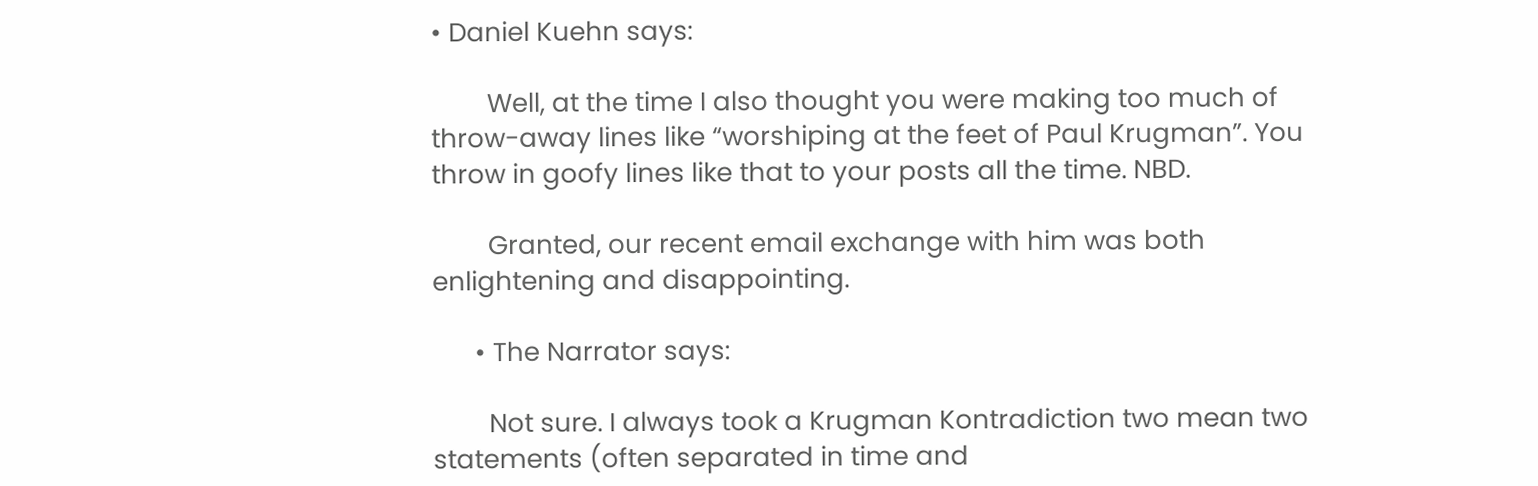• Daniel Kuehn says:

        Well, at the time I also thought you were making too much of throw-away lines like “worshiping at the feet of Paul Krugman”. You throw in goofy lines like that to your posts all the time. NBD.

        Granted, our recent email exchange with him was both enlightening and disappointing.

      • The Narrator says:

        Not sure. I always took a Krugman Kontradiction two mean two statements (often separated in time and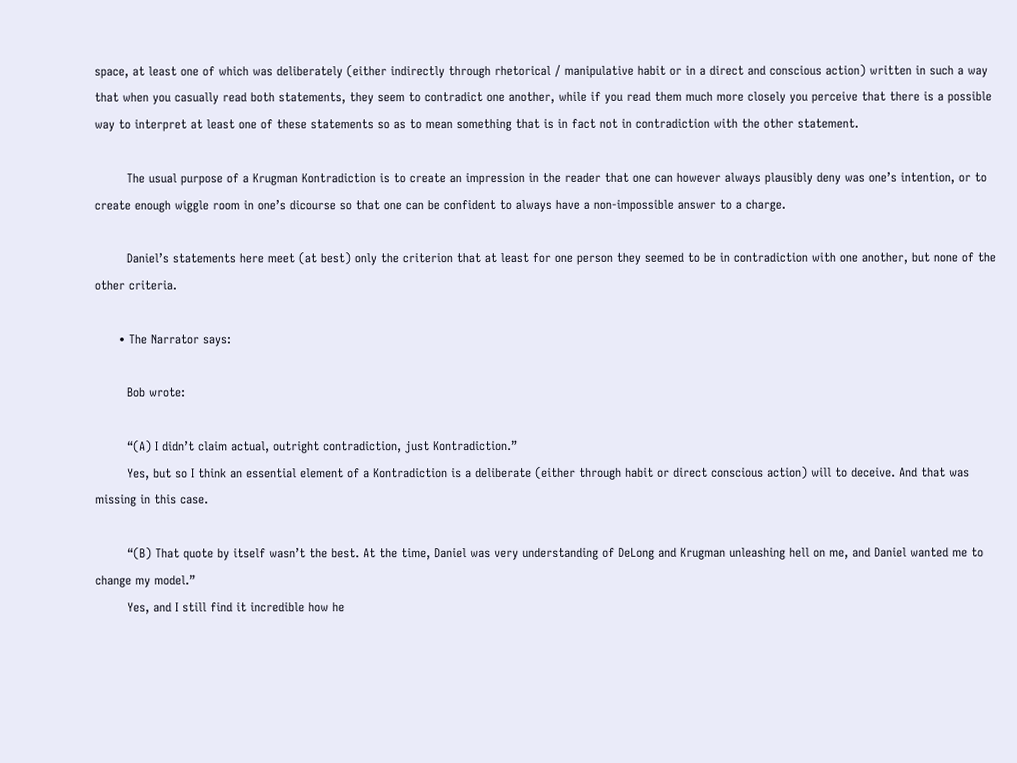space, at least one of which was deliberately (either indirectly through rhetorical / manipulative habit or in a direct and conscious action) written in such a way that when you casually read both statements, they seem to contradict one another, while if you read them much more closely you perceive that there is a possible way to interpret at least one of these statements so as to mean something that is in fact not in contradiction with the other statement.

        The usual purpose of a Krugman Kontradiction is to create an impression in the reader that one can however always plausibly deny was one’s intention, or to create enough wiggle room in one’s dicourse so that one can be confident to always have a non-impossible answer to a charge.

        Daniel’s statements here meet (at best) only the criterion that at least for one person they seemed to be in contradiction with one another, but none of the other criteria.

      • The Narrator says:

        Bob wrote:

        “(A) I didn’t claim actual, outright contradiction, just Kontradiction.”
        Yes, but so I think an essential element of a Kontradiction is a deliberate (either through habit or direct conscious action) will to deceive. And that was missing in this case.

        “(B) That quote by itself wasn’t the best. At the time, Daniel was very understanding of DeLong and Krugman unleashing hell on me, and Daniel wanted me to change my model.”
        Yes, and I still find it incredible how he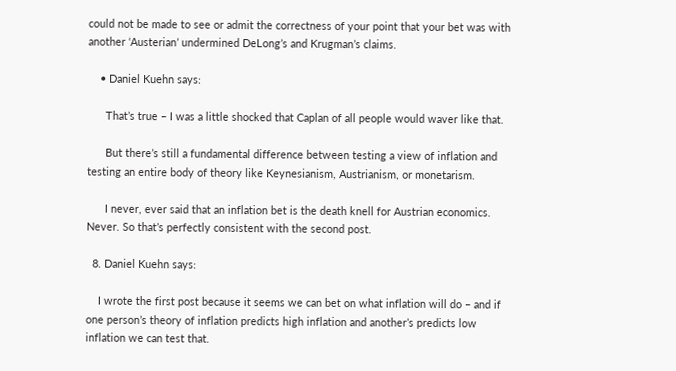could not be made to see or admit the correctness of your point that your bet was with another ‘Austerian’ undermined DeLong’s and Krugman’s claims.

    • Daniel Kuehn says:

      That’s true – I was a little shocked that Caplan of all people would waver like that.

      But there’s still a fundamental difference between testing a view of inflation and testing an entire body of theory like Keynesianism, Austrianism, or monetarism.

      I never, ever said that an inflation bet is the death knell for Austrian economics. Never. So that’s perfectly consistent with the second post.

  8. Daniel Kuehn says:

    I wrote the first post because it seems we can bet on what inflation will do – and if one person’s theory of inflation predicts high inflation and another’s predicts low inflation we can test that.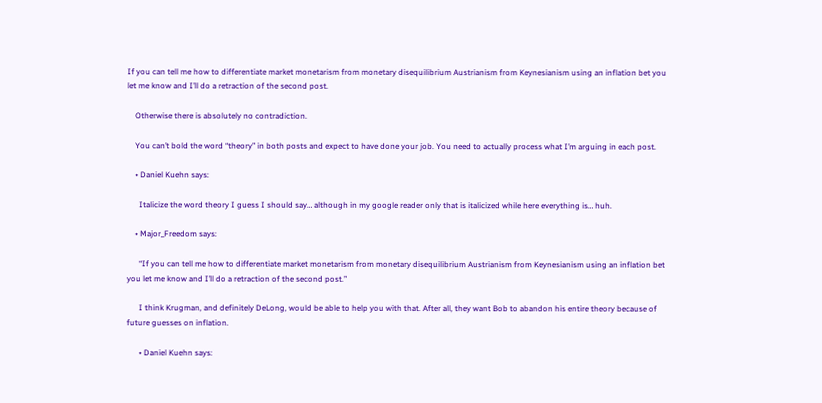If you can tell me how to differentiate market monetarism from monetary disequilibrium Austrianism from Keynesianism using an inflation bet you let me know and I’ll do a retraction of the second post.

    Otherwise there is absolutely no contradiction.

    You can’t bold the word “theory” in both posts and expect to have done your job. You need to actually process what I’m arguing in each post.

    • Daniel Kuehn says:

      Italicize the word theory I guess I should say… although in my google reader only that is italicized while here everything is… huh.

    • Major_Freedom says:

      “If you can tell me how to differentiate market monetarism from monetary disequilibrium Austrianism from Keynesianism using an inflation bet you let me know and I’ll do a retraction of the second post.”

      I think Krugman, and definitely DeLong, would be able to help you with that. After all, they want Bob to abandon his entire theory because of future guesses on inflation.

      • Daniel Kuehn says: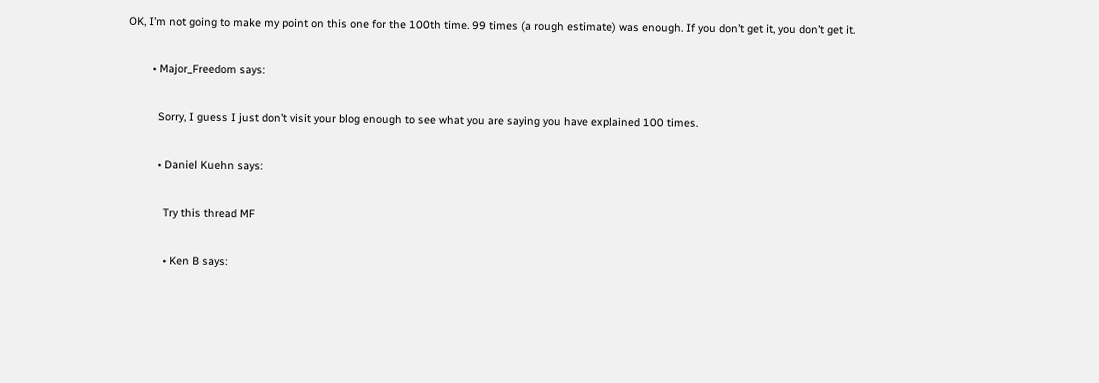OK, I’m not going to make my point on this one for the 100th time. 99 times (a rough estimate) was enough. If you don’t get it, you don’t get it.

        • Major_Freedom says:

          Sorry, I guess I just don’t visit your blog enough to see what you are saying you have explained 100 times.

          • Daniel Kuehn says:

            Try this thread MF

            • Ken B says: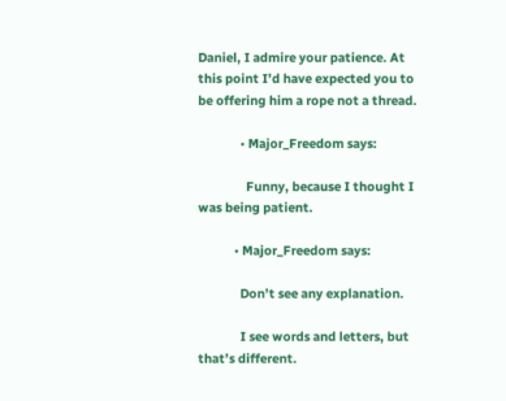Daniel, I admire your patience. At this point I’d have expected you to be offering him a rope not a thread.

              • Major_Freedom says:

                Funny, because I thought I was being patient.

            • Major_Freedom says:

              Don’t see any explanation.

              I see words and letters, but that’s different.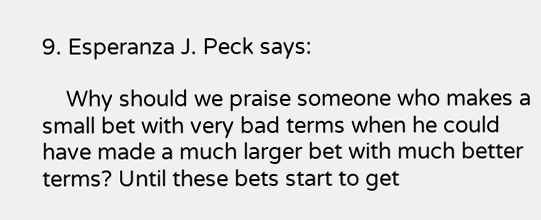9. Esperanza J. Peck says:

    Why should we praise someone who makes a small bet with very bad terms when he could have made a much larger bet with much better terms? Until these bets start to get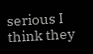serious I think they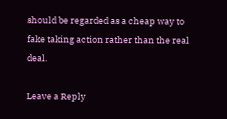should be regarded as a cheap way to fake taking action rather than the real deal.

Leave a Reply